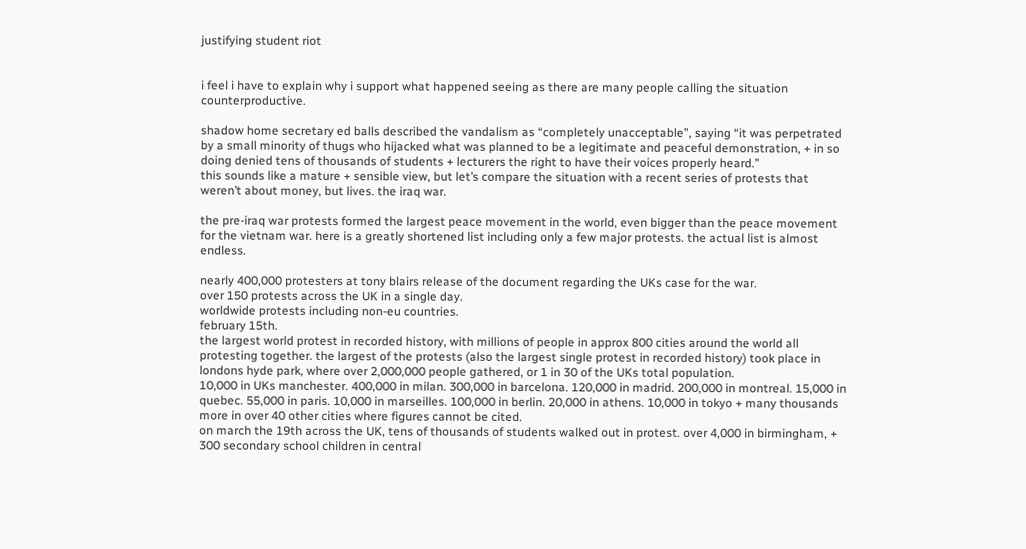justifying student riot


i feel i have to explain why i support what happened seeing as there are many people calling the situation counterproductive.

shadow home secretary ed balls described the vandalism as “completely unacceptable”, saying “it was perpetrated by a small minority of thugs who hijacked what was planned to be a legitimate and peaceful demonstration, + in so doing denied tens of thousands of students + lecturers the right to have their voices properly heard.”
this sounds like a mature + sensible view, but let’s compare the situation with a recent series of protests that weren’t about money, but lives. the iraq war.

the pre-iraq war protests formed the largest peace movement in the world, even bigger than the peace movement for the vietnam war. here is a greatly shortened list including only a few major protests. the actual list is almost endless.

nearly 400,000 protesters at tony blairs release of the document regarding the UKs case for the war.
over 150 protests across the UK in a single day.
worldwide protests including non-eu countries.
february 15th.
the largest world protest in recorded history, with millions of people in approx 800 cities around the world all protesting together. the largest of the protests (also the largest single protest in recorded history) took place in londons hyde park, where over 2,000,000 people gathered, or 1 in 30 of the UKs total population.
10,000 in UKs manchester. 400,000 in milan. 300,000 in barcelona. 120,000 in madrid. 200,000 in montreal. 15,000 in quebec. 55,000 in paris. 10,000 in marseilles. 100,000 in berlin. 20,000 in athens. 10,000 in tokyo + many thousands more in over 40 other cities where figures cannot be cited.
on march the 19th across the UK, tens of thousands of students walked out in protest. over 4,000 in birmingham, + 300 secondary school children in central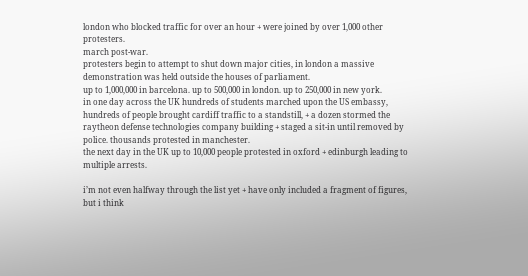london who blocked traffic for over an hour + were joined by over 1,000 other protesters.
march post-war.
protesters begin to attempt to shut down major cities, in london a massive demonstration was held outside the houses of parliament.
up to 1,000,000 in barcelona. up to 500,000 in london. up to 250,000 in new york.
in one day across the UK hundreds of students marched upon the US embassy, hundreds of people brought cardiff traffic to a standstill, + a dozen stormed the raytheon defense technologies company building + staged a sit-in until removed by police. thousands protested in manchester.
the next day in the UK up to 10,000 people protested in oxford + edinburgh leading to multiple arrests.

i’m not even halfway through the list yet + have only included a fragment of figures, but i think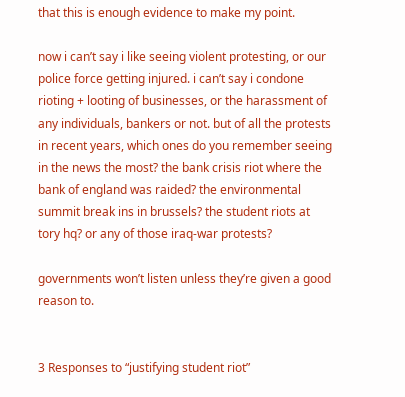that this is enough evidence to make my point.

now i can’t say i like seeing violent protesting, or our police force getting injured. i can’t say i condone rioting + looting of businesses, or the harassment of any individuals, bankers or not. but of all the protests in recent years, which ones do you remember seeing in the news the most? the bank crisis riot where the bank of england was raided? the environmental summit break ins in brussels? the student riots at tory hq? or any of those iraq-war protests?

governments won’t listen unless they’re given a good reason to.


3 Responses to “justifying student riot”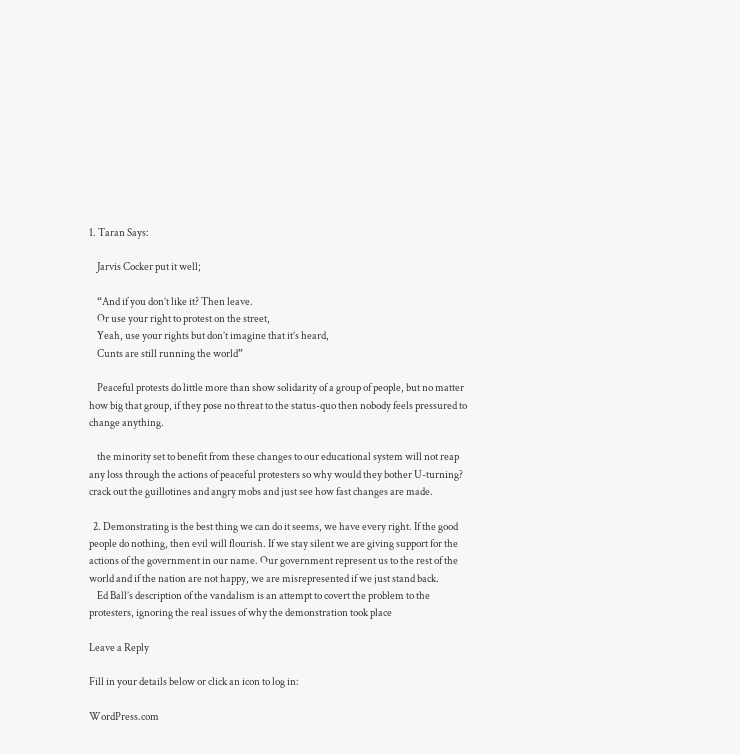1. Taran Says:

    Jarvis Cocker put it well;

    “And if you don’t like it? Then leave.
    Or use your right to protest on the street,
    Yeah, use your rights but don’t imagine that it’s heard,
    Cunts are still running the world”

    Peaceful protests do little more than show solidarity of a group of people, but no matter how big that group, if they pose no threat to the status-quo then nobody feels pressured to change anything.

    the minority set to benefit from these changes to our educational system will not reap any loss through the actions of peaceful protesters so why would they bother U-turning? crack out the guillotines and angry mobs and just see how fast changes are made.

  2. Demonstrating is the best thing we can do it seems, we have every right. If the good people do nothing, then evil will flourish. If we stay silent we are giving support for the actions of the government in our name. Our government represent us to the rest of the world and if the nation are not happy, we are misrepresented if we just stand back.
    Ed Ball’s description of the vandalism is an attempt to covert the problem to the protesters, ignoring the real issues of why the demonstration took place

Leave a Reply

Fill in your details below or click an icon to log in:

WordPress.com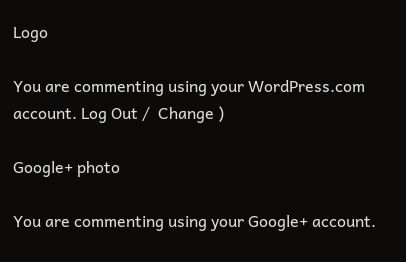Logo

You are commenting using your WordPress.com account. Log Out /  Change )

Google+ photo

You are commenting using your Google+ account.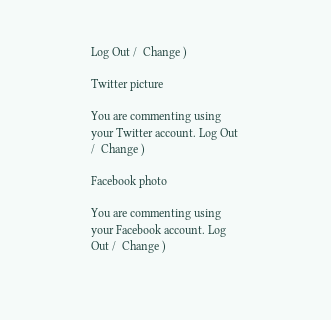Log Out /  Change )

Twitter picture

You are commenting using your Twitter account. Log Out /  Change )

Facebook photo

You are commenting using your Facebook account. Log Out /  Change )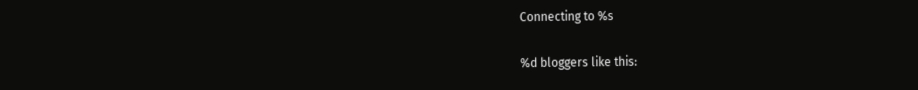Connecting to %s

%d bloggers like this: